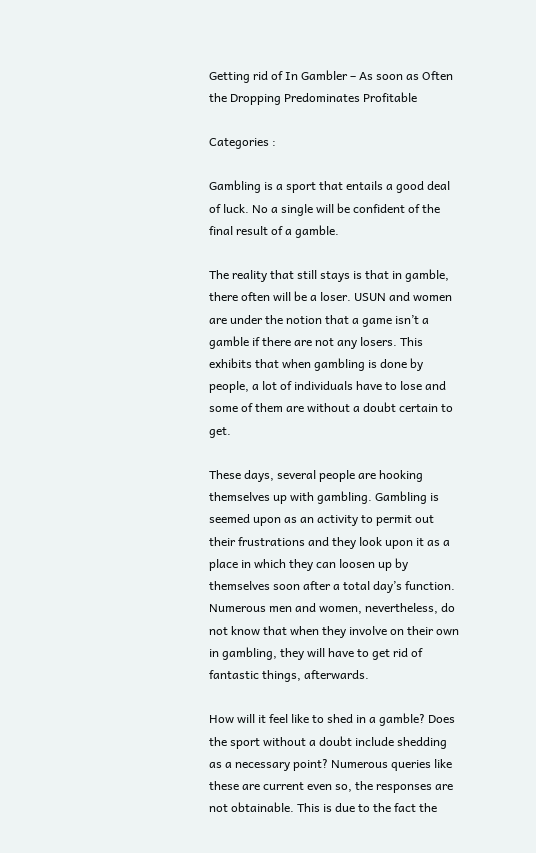Getting rid of In Gambler – As soon as Often the Dropping Predominates Profitable

Categories :

Gambling is a sport that entails a good deal of luck. No a single will be confident of the final result of a gamble.

The reality that still stays is that in gamble, there often will be a loser. USUN and women are under the notion that a game isn’t a gamble if there are not any losers. This exhibits that when gambling is done by people, a lot of individuals have to lose and some of them are without a doubt certain to get.

These days, several people are hooking themselves up with gambling. Gambling is seemed upon as an activity to permit out their frustrations and they look upon it as a place in which they can loosen up by themselves soon after a total day’s function. Numerous men and women, nevertheless, do not know that when they involve on their own in gambling, they will have to get rid of fantastic things, afterwards.

How will it feel like to shed in a gamble? Does the sport without a doubt include shedding as a necessary point? Numerous queries like these are current even so, the responses are not obtainable. This is due to the fact the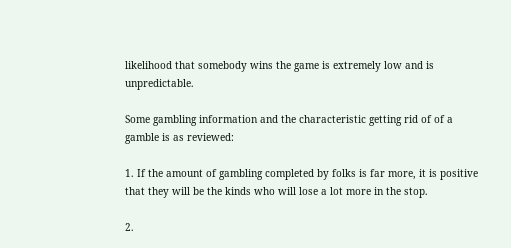likelihood that somebody wins the game is extremely low and is unpredictable.

Some gambling information and the characteristic getting rid of of a gamble is as reviewed:

1. If the amount of gambling completed by folks is far more, it is positive that they will be the kinds who will lose a lot more in the stop.

2.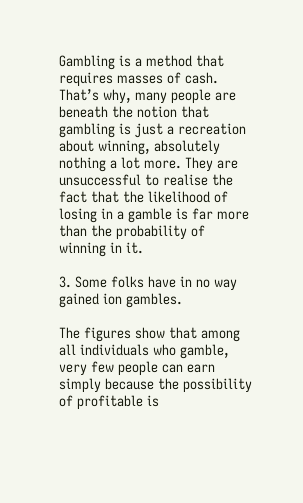Gambling is a method that requires masses of cash. That’s why, many people are beneath the notion that gambling is just a recreation about winning, absolutely nothing a lot more. They are unsuccessful to realise the fact that the likelihood of losing in a gamble is far more than the probability of winning in it.

3. Some folks have in no way gained ion gambles.

The figures show that among all individuals who gamble, very few people can earn simply because the possibility of profitable is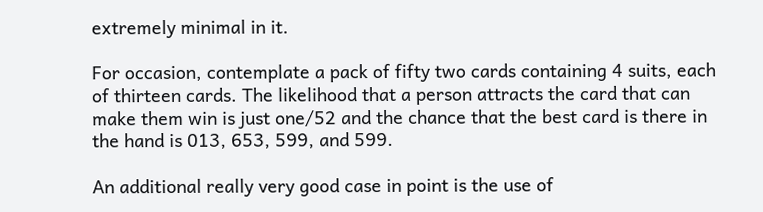extremely minimal in it.

For occasion, contemplate a pack of fifty two cards containing 4 suits, each of thirteen cards. The likelihood that a person attracts the card that can make them win is just one/52 and the chance that the best card is there in the hand is 013, 653, 599, and 599.

An additional really very good case in point is the use of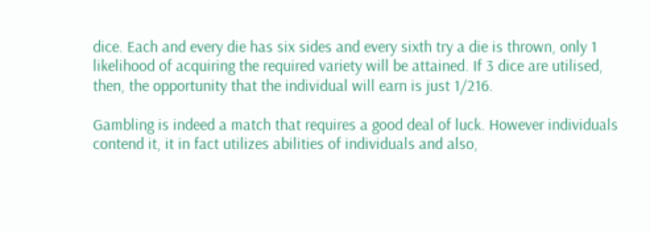dice. Each and every die has six sides and every sixth try a die is thrown, only 1 likelihood of acquiring the required variety will be attained. If 3 dice are utilised, then, the opportunity that the individual will earn is just 1/216.

Gambling is indeed a match that requires a good deal of luck. However individuals contend it, it in fact utilizes abilities of individuals and also,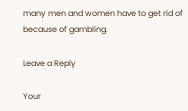many men and women have to get rid of because of gambling.

Leave a Reply

Your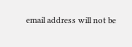email address will not be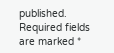published. Required fields are marked *